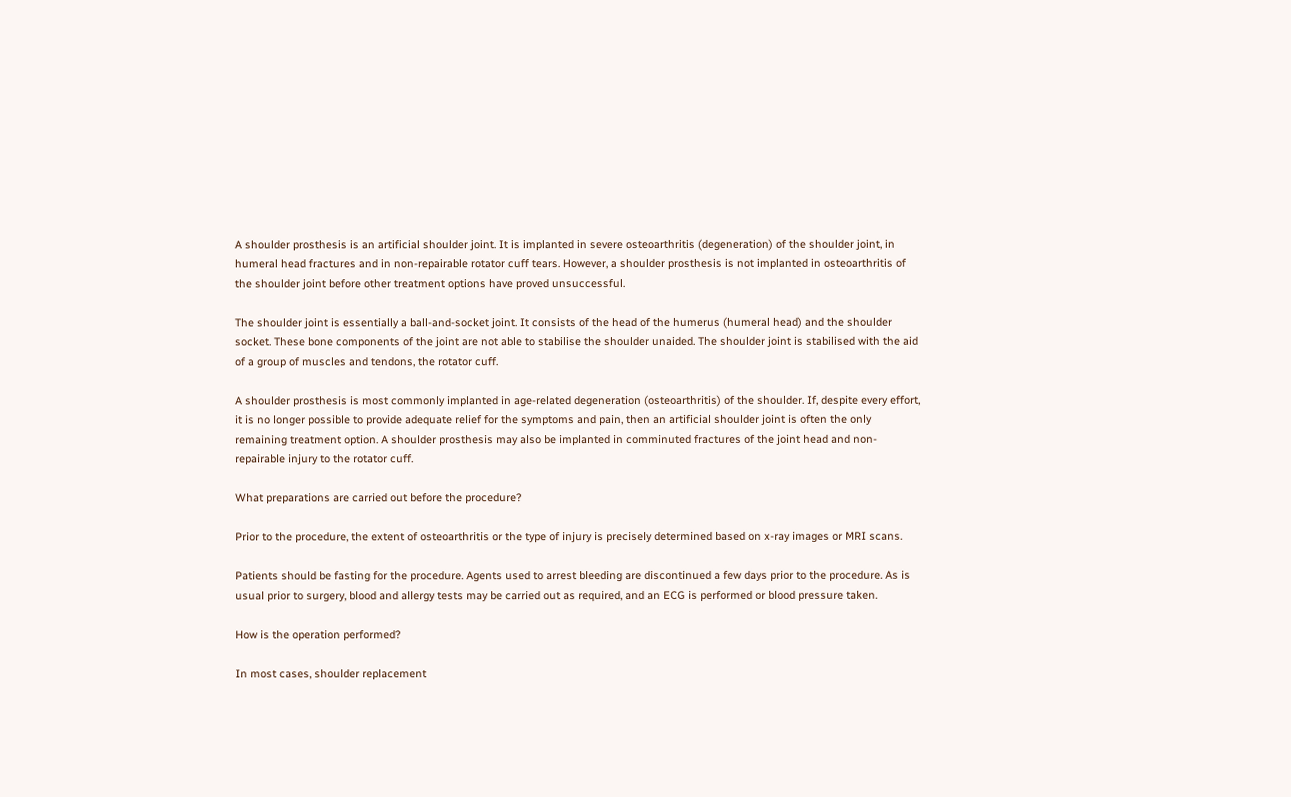A shoulder prosthesis is an artificial shoulder joint. It is implanted in severe osteoarthritis (degeneration) of the shoulder joint, in humeral head fractures and in non-repairable rotator cuff tears. However, a shoulder prosthesis is not implanted in osteoarthritis of the shoulder joint before other treatment options have proved unsuccessful.

The shoulder joint is essentially a ball-and-socket joint. It consists of the head of the humerus (humeral head) and the shoulder socket. These bone components of the joint are not able to stabilise the shoulder unaided. The shoulder joint is stabilised with the aid of a group of muscles and tendons, the rotator cuff.

A shoulder prosthesis is most commonly implanted in age-related degeneration (osteoarthritis) of the shoulder. If, despite every effort, it is no longer possible to provide adequate relief for the symptoms and pain, then an artificial shoulder joint is often the only remaining treatment option. A shoulder prosthesis may also be implanted in comminuted fractures of the joint head and non-repairable injury to the rotator cuff.

What preparations are carried out before the procedure?

Prior to the procedure, the extent of osteoarthritis or the type of injury is precisely determined based on x-ray images or MRI scans.

Patients should be fasting for the procedure. Agents used to arrest bleeding are discontinued a few days prior to the procedure. As is usual prior to surgery, blood and allergy tests may be carried out as required, and an ECG is performed or blood pressure taken.

How is the operation performed?

In most cases, shoulder replacement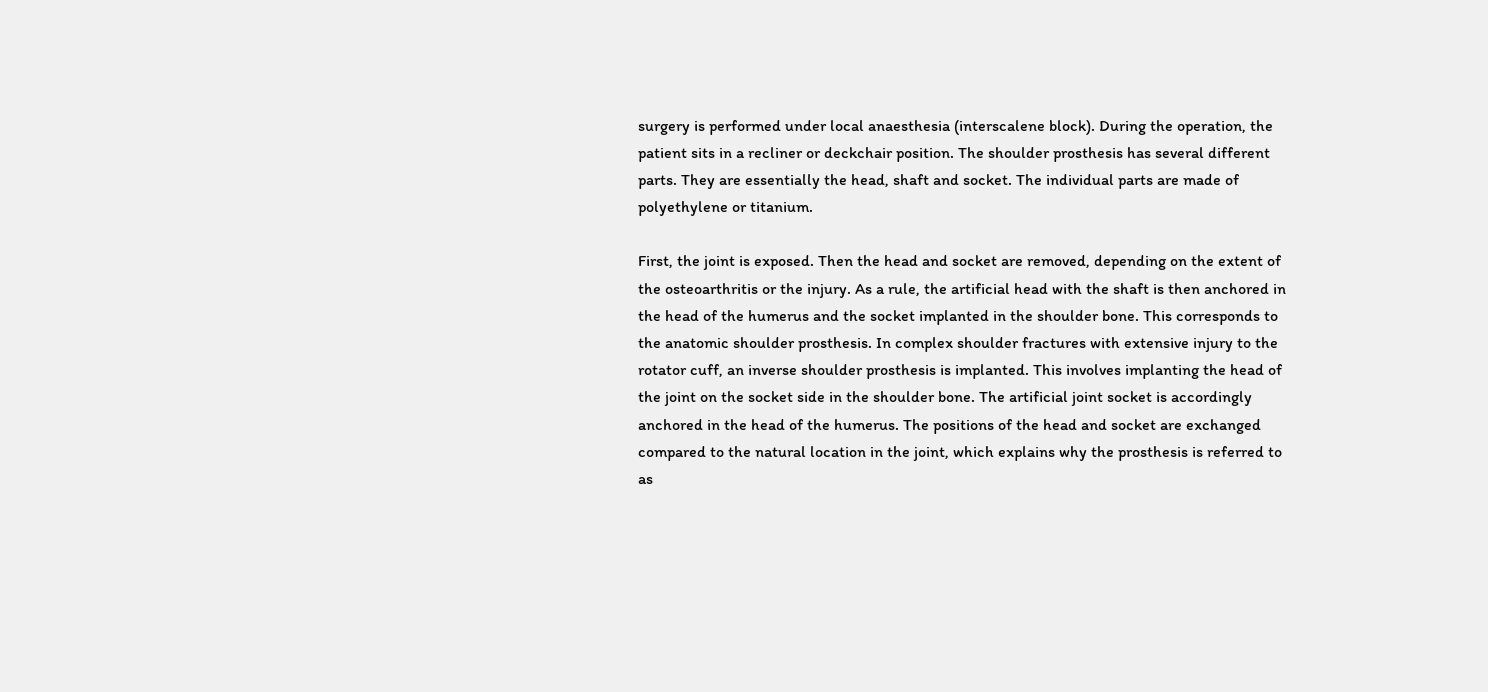surgery is performed under local anaesthesia (interscalene block). During the operation, the patient sits in a recliner or deckchair position. The shoulder prosthesis has several different parts. They are essentially the head, shaft and socket. The individual parts are made of polyethylene or titanium.

First, the joint is exposed. Then the head and socket are removed, depending on the extent of the osteoarthritis or the injury. As a rule, the artificial head with the shaft is then anchored in the head of the humerus and the socket implanted in the shoulder bone. This corresponds to the anatomic shoulder prosthesis. In complex shoulder fractures with extensive injury to the rotator cuff, an inverse shoulder prosthesis is implanted. This involves implanting the head of the joint on the socket side in the shoulder bone. The artificial joint socket is accordingly anchored in the head of the humerus. The positions of the head and socket are exchanged compared to the natural location in the joint, which explains why the prosthesis is referred to as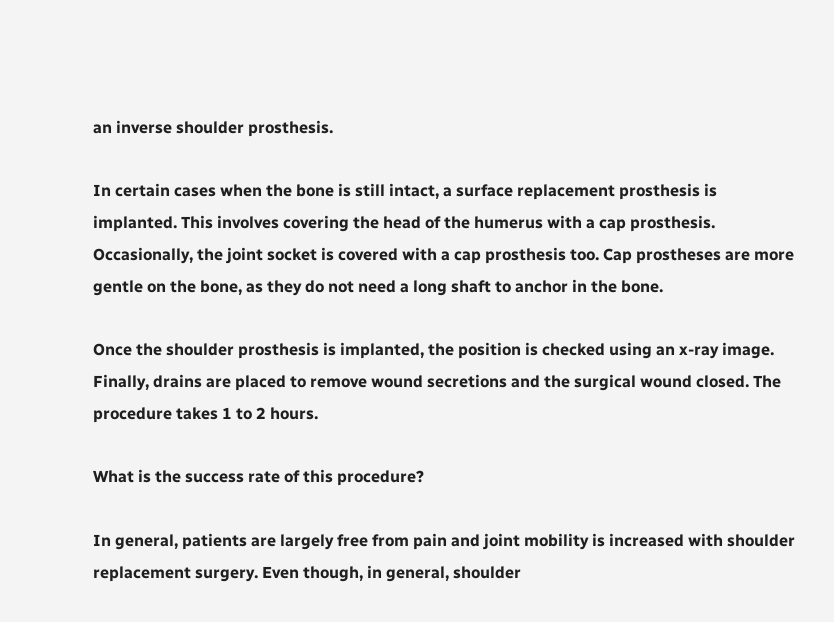an inverse shoulder prosthesis.

In certain cases when the bone is still intact, a surface replacement prosthesis is implanted. This involves covering the head of the humerus with a cap prosthesis. Occasionally, the joint socket is covered with a cap prosthesis too. Cap prostheses are more gentle on the bone, as they do not need a long shaft to anchor in the bone.

Once the shoulder prosthesis is implanted, the position is checked using an x-ray image. Finally, drains are placed to remove wound secretions and the surgical wound closed. The procedure takes 1 to 2 hours.

What is the success rate of this procedure?

In general, patients are largely free from pain and joint mobility is increased with shoulder replacement surgery. Even though, in general, shoulder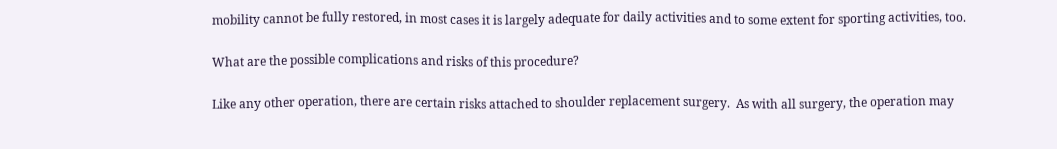mobility cannot be fully restored, in most cases it is largely adequate for daily activities and to some extent for sporting activities, too.

What are the possible complications and risks of this procedure?

Like any other operation, there are certain risks attached to shoulder replacement surgery.  As with all surgery, the operation may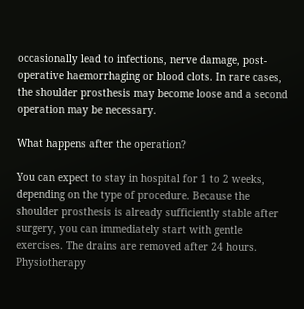occasionally lead to infections, nerve damage, post-operative haemorrhaging or blood clots. In rare cases, the shoulder prosthesis may become loose and a second operation may be necessary.

What happens after the operation?

You can expect to stay in hospital for 1 to 2 weeks, depending on the type of procedure. Because the shoulder prosthesis is already sufficiently stable after surgery, you can immediately start with gentle exercises. The drains are removed after 24 hours. Physiotherapy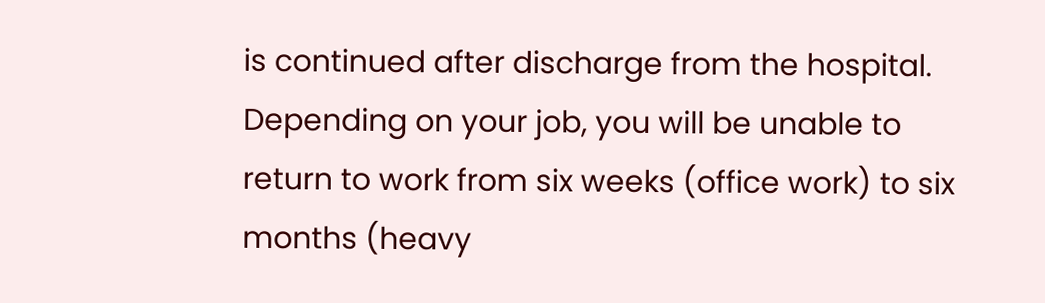is continued after discharge from the hospital. Depending on your job, you will be unable to return to work from six weeks (office work) to six months (heavy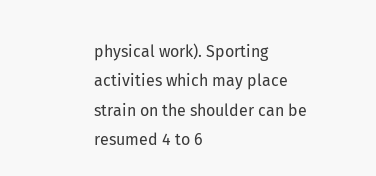physical work). Sporting activities which may place strain on the shoulder can be resumed 4 to 6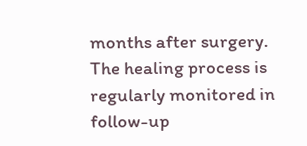months after surgery. The healing process is regularly monitored in follow-up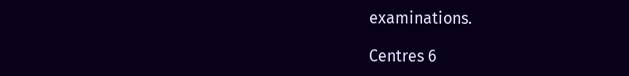examinations.

Centres 6